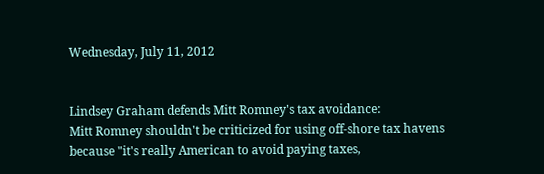Wednesday, July 11, 2012


Lindsey Graham defends Mitt Romney's tax avoidance:
Mitt Romney shouldn't be criticized for using off-shore tax havens because "it's really American to avoid paying taxes,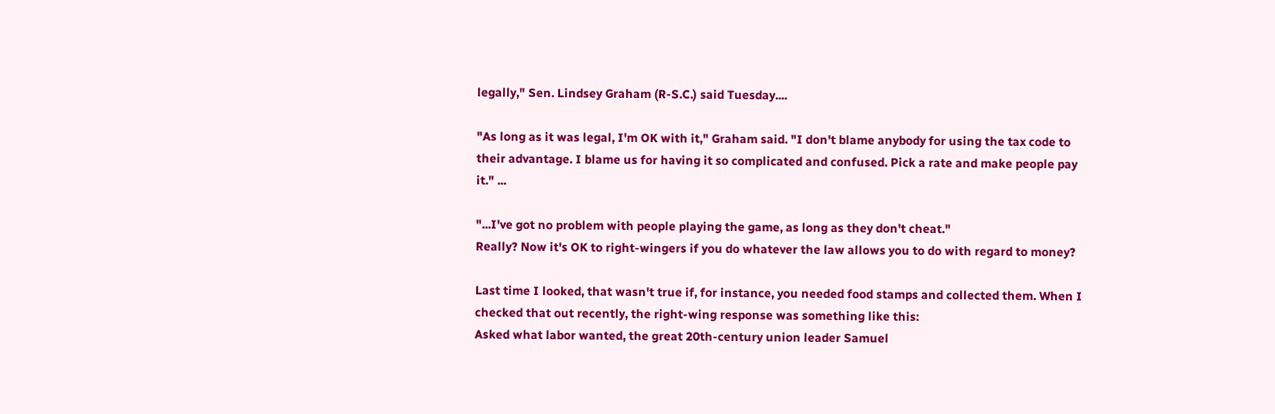legally," Sen. Lindsey Graham (R-S.C.) said Tuesday....

"As long as it was legal, I'm OK with it," Graham said. "I don't blame anybody for using the tax code to their advantage. I blame us for having it so complicated and confused. Pick a rate and make people pay it." ...

"...I've got no problem with people playing the game, as long as they don't cheat."
Really? Now it's OK to right-wingers if you do whatever the law allows you to do with regard to money?

Last time I looked, that wasn't true if, for instance, you needed food stamps and collected them. When I checked that out recently, the right-wing response was something like this:
Asked what labor wanted, the great 20th-century union leader Samuel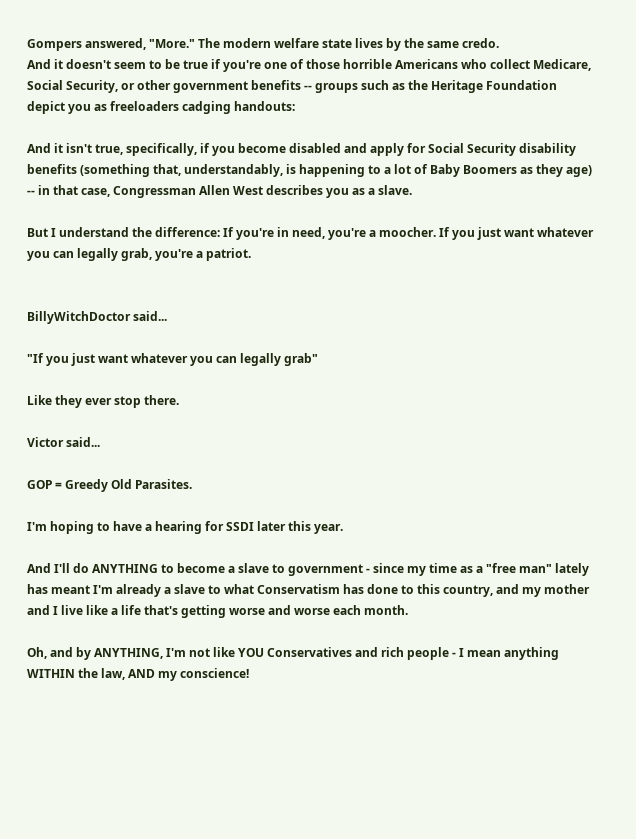Gompers answered, "More." The modern welfare state lives by the same credo.
And it doesn't seem to be true if you're one of those horrible Americans who collect Medicare, Social Security, or other government benefits -- groups such as the Heritage Foundation depict you as freeloaders cadging handouts:

And it isn't true, specifically, if you become disabled and apply for Social Security disability benefits (something that, understandably, is happening to a lot of Baby Boomers as they age) -- in that case, Congressman Allen West describes you as a slave.

But I understand the difference: If you're in need, you're a moocher. If you just want whatever you can legally grab, you're a patriot.


BillyWitchDoctor said...

"If you just want whatever you can legally grab"

Like they ever stop there.

Victor said...

GOP = Greedy Old Parasites.

I'm hoping to have a hearing for SSDI later this year.

And I'll do ANYTHING to become a slave to government - since my time as a "free man" lately has meant I'm already a slave to what Conservatism has done to this country, and my mother and I live like a life that's getting worse and worse each month.

Oh, and by ANYTHING, I'm not like YOU Conservatives and rich people - I mean anything WITHIN the law, AND my conscience!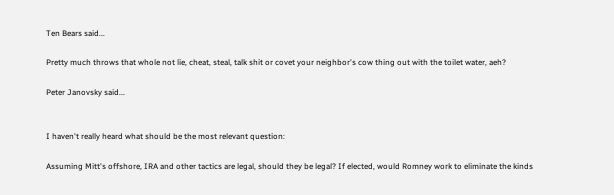Ten Bears said...

Pretty much throws that whole not lie, cheat, steal, talk shit or covet your neighbor's cow thing out with the toilet water, aeh?

Peter Janovsky said...


I haven't really heard what should be the most relevant question:

Assuming Mitt's offshore, IRA and other tactics are legal, should they be legal? If elected, would Romney work to eliminate the kinds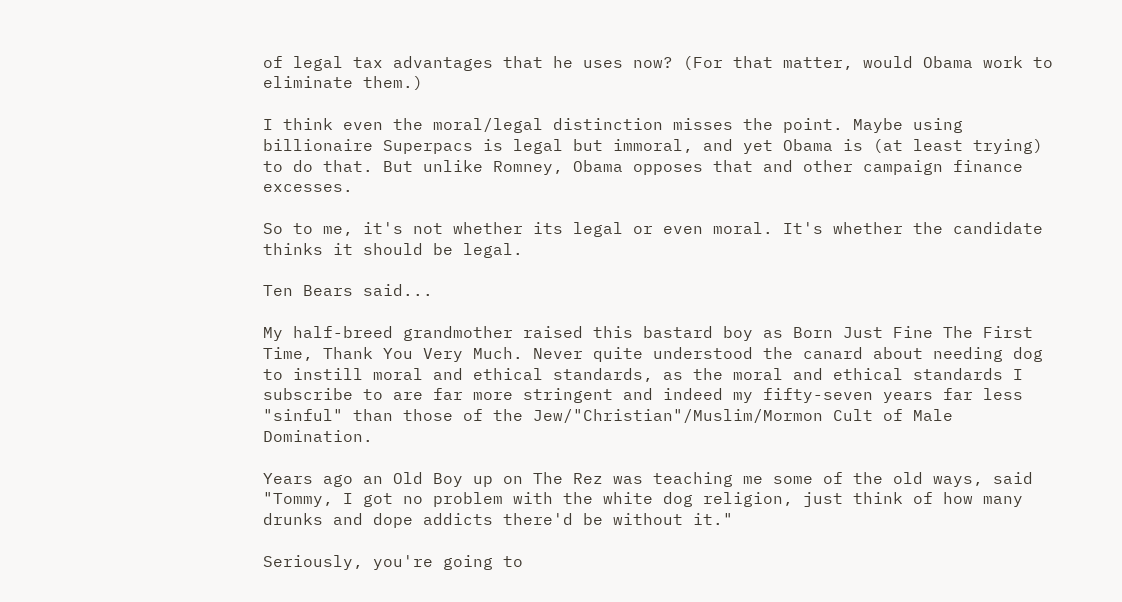of legal tax advantages that he uses now? (For that matter, would Obama work to eliminate them.)

I think even the moral/legal distinction misses the point. Maybe using billionaire Superpacs is legal but immoral, and yet Obama is (at least trying) to do that. But unlike Romney, Obama opposes that and other campaign finance excesses.

So to me, it's not whether its legal or even moral. It's whether the candidate thinks it should be legal.

Ten Bears said...

My half-breed grandmother raised this bastard boy as Born Just Fine The First Time, Thank You Very Much. Never quite understood the canard about needing dog to instill moral and ethical standards, as the moral and ethical standards I subscribe to are far more stringent and indeed my fifty-seven years far less "sinful" than those of the Jew/"Christian"/Muslim/Mormon Cult of Male Domination.

Years ago an Old Boy up on The Rez was teaching me some of the old ways, said "Tommy, I got no problem with the white dog religion, just think of how many drunks and dope addicts there'd be without it."

Seriously, you're going to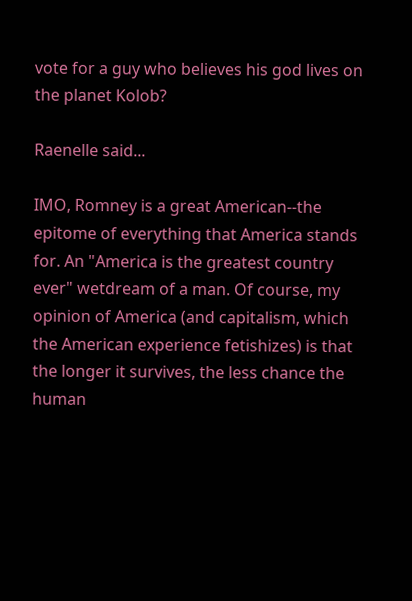vote for a guy who believes his god lives on the planet Kolob?

Raenelle said...

IMO, Romney is a great American--the epitome of everything that America stands for. An "America is the greatest country ever" wetdream of a man. Of course, my opinion of America (and capitalism, which the American experience fetishizes) is that the longer it survives, the less chance the human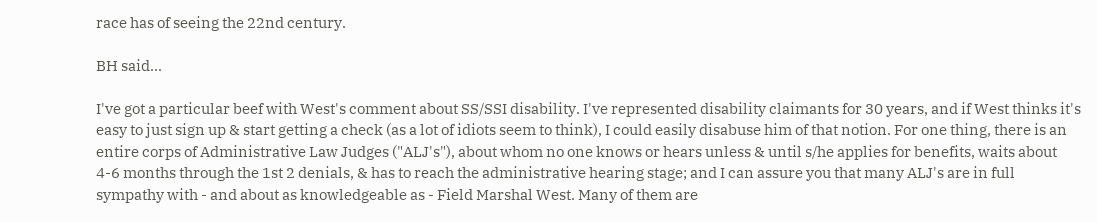race has of seeing the 22nd century.

BH said...

I've got a particular beef with West's comment about SS/SSI disability. I've represented disability claimants for 30 years, and if West thinks it's easy to just sign up & start getting a check (as a lot of idiots seem to think), I could easily disabuse him of that notion. For one thing, there is an entire corps of Administrative Law Judges ("ALJ's"), about whom no one knows or hears unless & until s/he applies for benefits, waits about 4-6 months through the 1st 2 denials, & has to reach the administrative hearing stage; and I can assure you that many ALJ's are in full sympathy with - and about as knowledgeable as - Field Marshal West. Many of them are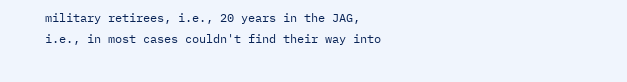military retirees, i.e., 20 years in the JAG, i.e., in most cases couldn't find their way into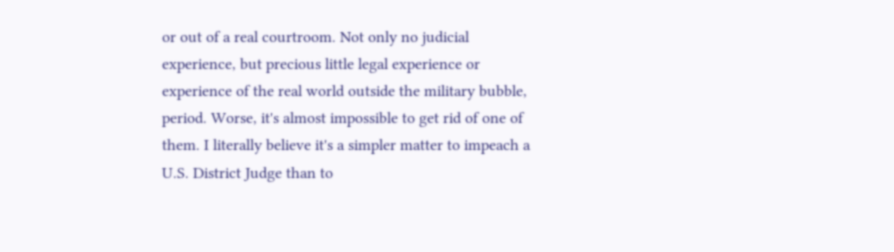or out of a real courtroom. Not only no judicial experience, but precious little legal experience or experience of the real world outside the military bubble, period. Worse, it's almost impossible to get rid of one of them. I literally believe it's a simpler matter to impeach a U.S. District Judge than to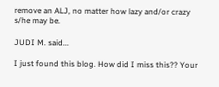remove an ALJ, no matter how lazy and/or crazy s/he may be.

JUDI M. said...

I just found this blog. How did I miss this?? Your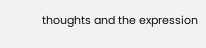thoughts and the expression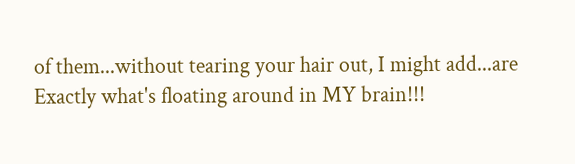of them...without tearing your hair out, I might add...are Exactly what's floating around in MY brain!!!